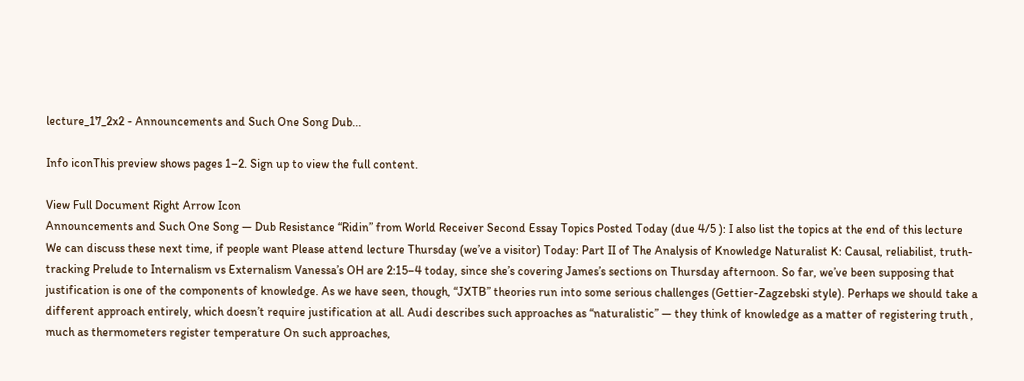lecture_17_2x2 - Announcements and Such One Song Dub...

Info iconThis preview shows pages 1–2. Sign up to view the full content.

View Full Document Right Arrow Icon
Announcements and Such One Song — Dub Resistance “Ridin” from World Receiver Second Essay Topics Posted Today (due 4/5 ): I also list the topics at the end of this lecture We can discuss these next time, if people want Please attend lecture Thursday (we’ve a visitor) Today: Part II of The Analysis of Knowledge Naturalist K: Causal, reliabilist, truth-tracking Prelude to Internalism vs Externalism Vanessa’s OH are 2:15–4 today, since she’s covering James’s sections on Thursday afternoon. So far, we’ve been supposing that justification is one of the components of knowledge. As we have seen, though, “JXTB” theories run into some serious challenges (Gettier-Zagzebski style). Perhaps we should take a different approach entirely, which doesn’t require justification at all. Audi describes such approaches as “naturalistic” — they think of knowledge as a matter of registering truth , much as thermometers register temperature On such approaches,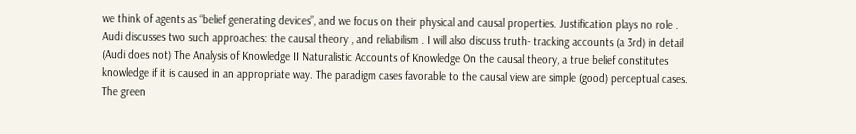we think of agents as “belief generating devices”, and we focus on their physical and causal properties. Justification plays no role . Audi discusses two such approaches: the causal theory , and reliabilism . I will also discuss truth- tracking accounts (a 3rd) in detail (Audi does not) The Analysis of Knowledge II Naturalistic Accounts of Knowledge On the causal theory, a true belief constitutes knowledge if it is caused in an appropriate way. The paradigm cases favorable to the causal view are simple (good) perceptual cases. The green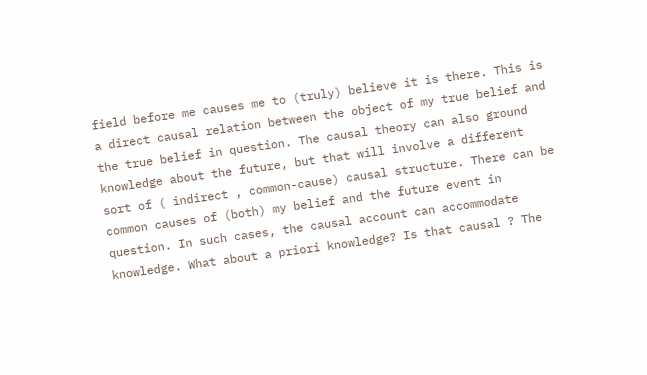field before me causes me to (truly) believe it is there. This is a direct causal relation between the object of my true belief and the true belief in question. The causal theory can also ground knowledge about the future, but that will involve a different sort of ( indirect , common-cause) causal structure. There can be common causes of (both) my belief and the future event in question. In such cases, the causal account can accommodate knowledge. What about a priori knowledge? Is that causal ? The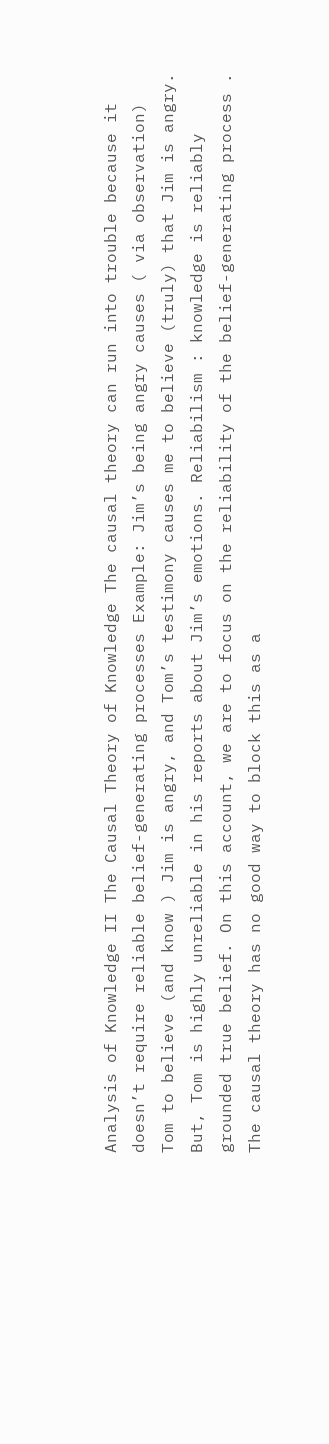Analysis of Knowledge II The Causal Theory of Knowledge The causal theory can run into trouble because it doesn’t require reliable belief-generating processes Example: Jim’s being angry causes ( via observation) Tom to believe (and know ) Jim is angry, and Tom’s testimony causes me to believe (truly) that Jim is angry. But, Tom is highly unreliable in his reports about Jim’s emotions. Reliabilism : knowledge is reliably grounded true belief. On this account, we are to focus on the reliability of the belief-generating process . The causal theory has no good way to block this as a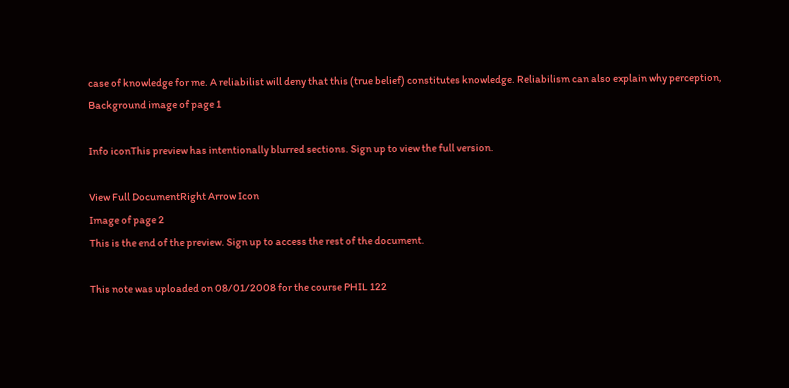case of knowledge for me. A reliabilist will deny that this (true belief) constitutes knowledge. Reliabilism can also explain why perception,
Background image of page 1

Info iconThis preview has intentionally blurred sections. Sign up to view the full version.

View Full DocumentRight Arrow Icon
Image of page 2
This is the end of the preview. Sign up to access the rest of the document.

This note was uploaded on 08/01/2008 for the course PHIL 122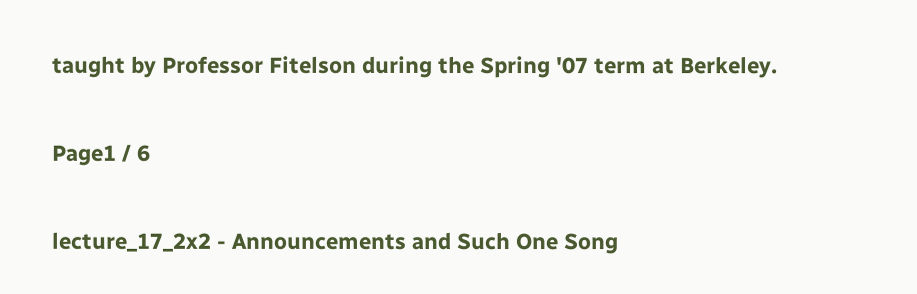taught by Professor Fitelson during the Spring '07 term at Berkeley.

Page1 / 6

lecture_17_2x2 - Announcements and Such One Song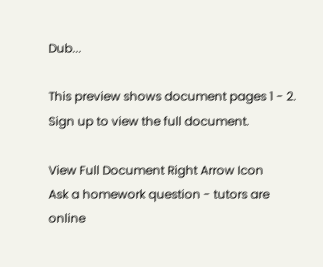Dub...

This preview shows document pages 1 - 2. Sign up to view the full document.

View Full Document Right Arrow Icon
Ask a homework question - tutors are online